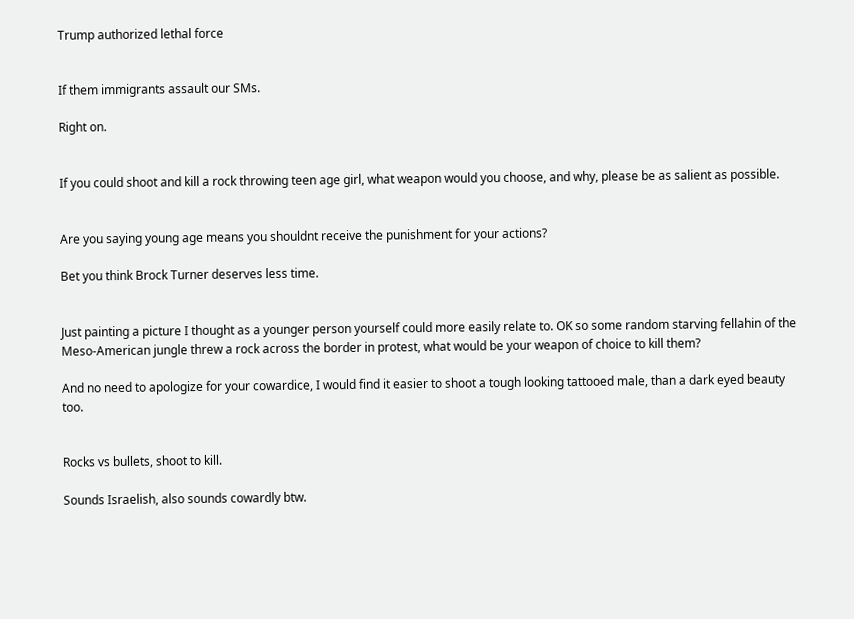Trump authorized lethal force


If them immigrants assault our SMs.

Right on.


If you could shoot and kill a rock throwing teen age girl, what weapon would you choose, and why, please be as salient as possible.


Are you saying young age means you shouldnt receive the punishment for your actions?

Bet you think Brock Turner deserves less time.


Just painting a picture I thought as a younger person yourself could more easily relate to. OK so some random starving fellahin of the Meso-American jungle threw a rock across the border in protest, what would be your weapon of choice to kill them?

And no need to apologize for your cowardice, I would find it easier to shoot a tough looking tattooed male, than a dark eyed beauty too.


Rocks vs bullets, shoot to kill.

Sounds Israelish, also sounds cowardly btw.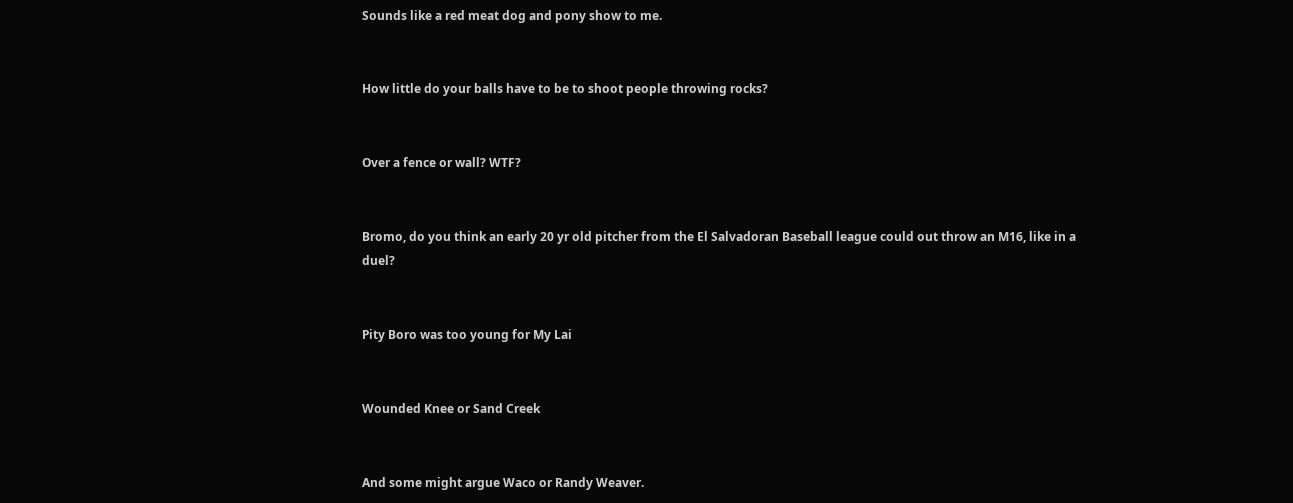Sounds like a red meat dog and pony show to me.


How little do your balls have to be to shoot people throwing rocks?


Over a fence or wall? WTF?


Bromo, do you think an early 20 yr old pitcher from the El Salvadoran Baseball league could out throw an M16, like in a duel?


Pity Boro was too young for My Lai


Wounded Knee or Sand Creek


And some might argue Waco or Randy Weaver.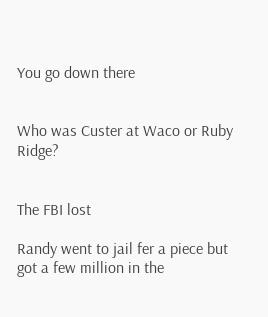You go down there


Who was Custer at Waco or Ruby Ridge?


The FBI lost

Randy went to jail fer a piece but got a few million in the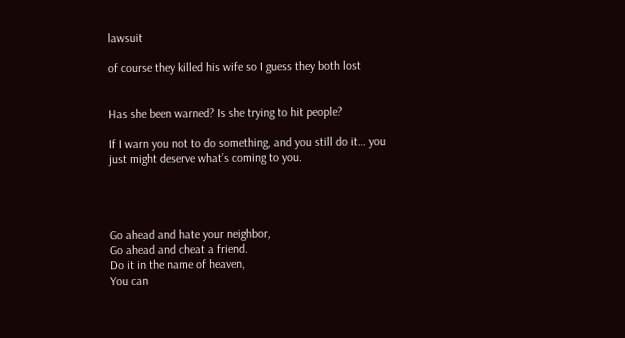lawsuit

of course they killed his wife so I guess they both lost


Has she been warned? Is she trying to hit people?

If I warn you not to do something, and you still do it… you just might deserve what’s coming to you.




Go ahead and hate your neighbor,
Go ahead and cheat a friend.
Do it in the name of heaven,
You can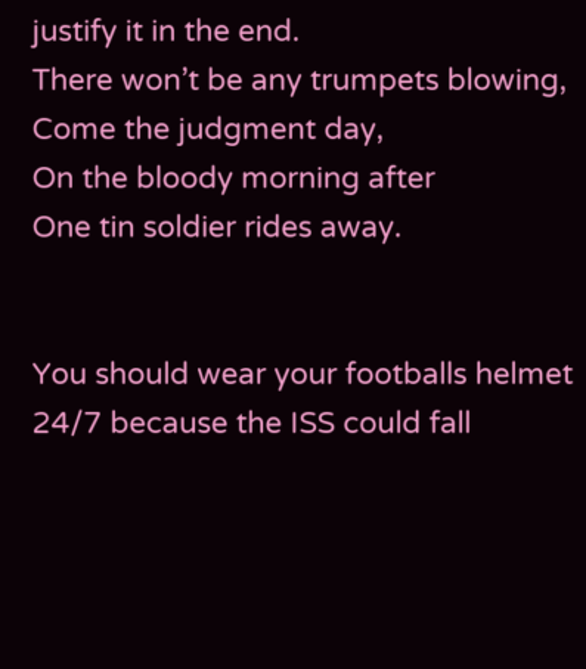justify it in the end.
There won’t be any trumpets blowing,
Come the judgment day,
On the bloody morning after
One tin soldier rides away.


You should wear your footballs helmet 24/7 because the ISS could fall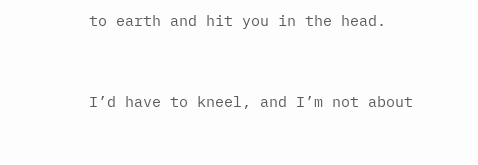to earth and hit you in the head.


I’d have to kneel, and I’m not about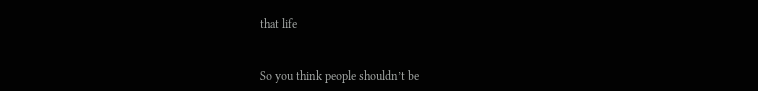that life


So you think people shouldn’t be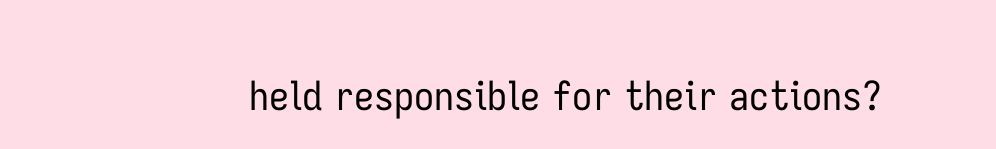held responsible for their actions?